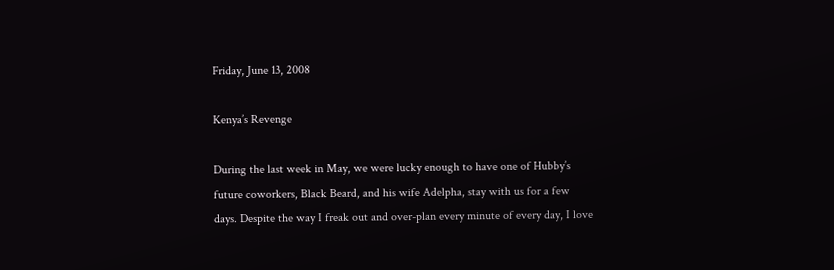Friday, June 13, 2008

Kenya’s Revenge

During the last week in May, we were lucky enough to have one of Hubby’s future coworkers, Black Beard, and his wife Adelpha, stay with us for a few days. Despite the way I freak out and over-plan every minute of every day, I love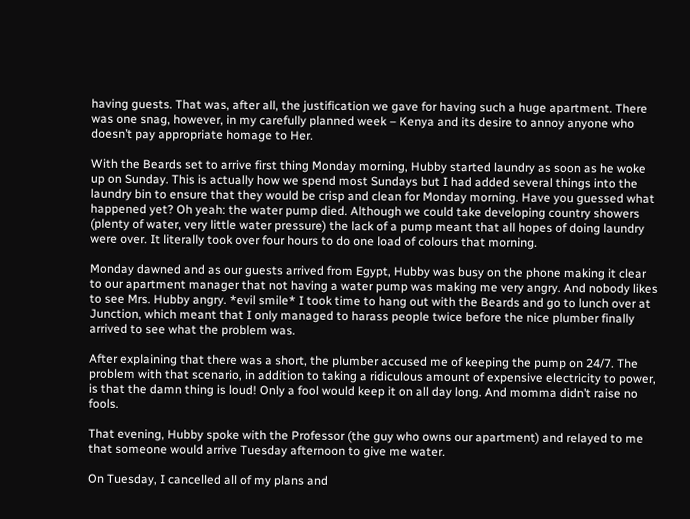having guests. That was, after all, the justification we gave for having such a huge apartment. There was one snag, however, in my carefully planned week – Kenya and its desire to annoy anyone who doesn’t pay appropriate homage to Her.

With the Beards set to arrive first thing Monday morning, Hubby started laundry as soon as he woke up on Sunday. This is actually how we spend most Sundays but I had added several things into the laundry bin to ensure that they would be crisp and clean for Monday morning. Have you guessed what happened yet? Oh yeah: the water pump died. Although we could take developing country showers (plenty of water, very little water pressure) the lack of a pump meant that all hopes of doing laundry were over. It literally took over four hours to do one load of colours that morning.

Monday dawned and as our guests arrived from Egypt, Hubby was busy on the phone making it clear to our apartment manager that not having a water pump was making me very angry. And nobody likes to see Mrs. Hubby angry. *evil smile* I took time to hang out with the Beards and go to lunch over at Junction, which meant that I only managed to harass people twice before the nice plumber finally arrived to see what the problem was.

After explaining that there was a short, the plumber accused me of keeping the pump on 24/7. The problem with that scenario, in addition to taking a ridiculous amount of expensive electricity to power, is that the damn thing is loud! Only a fool would keep it on all day long. And momma didn’t raise no fools.

That evening, Hubby spoke with the Professor (the guy who owns our apartment) and relayed to me that someone would arrive Tuesday afternoon to give me water.

On Tuesday, I cancelled all of my plans and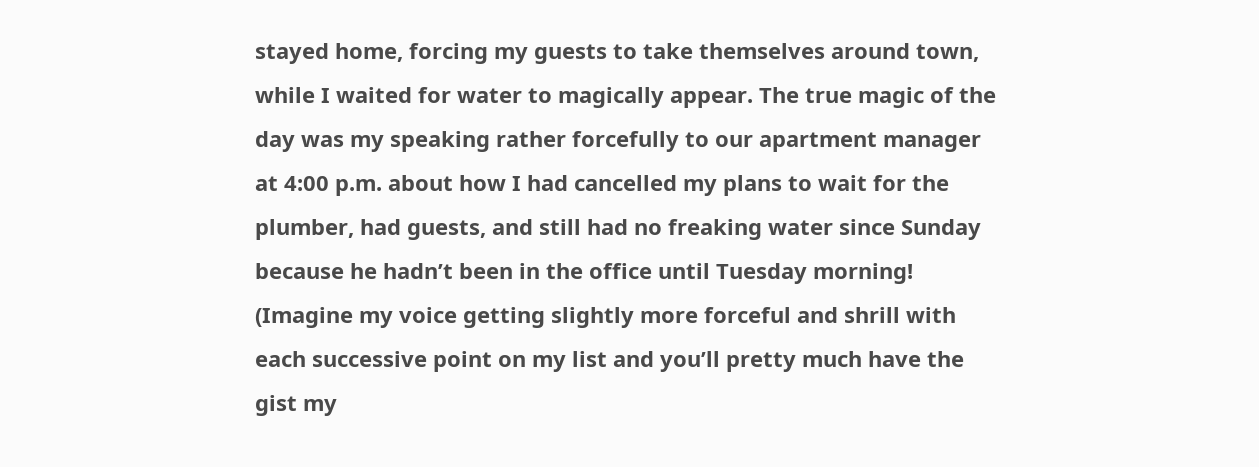stayed home, forcing my guests to take themselves around town, while I waited for water to magically appear. The true magic of the day was my speaking rather forcefully to our apartment manager at 4:00 p.m. about how I had cancelled my plans to wait for the plumber, had guests, and still had no freaking water since Sunday because he hadn’t been in the office until Tuesday morning! (Imagine my voice getting slightly more forceful and shrill with each successive point on my list and you’ll pretty much have the gist my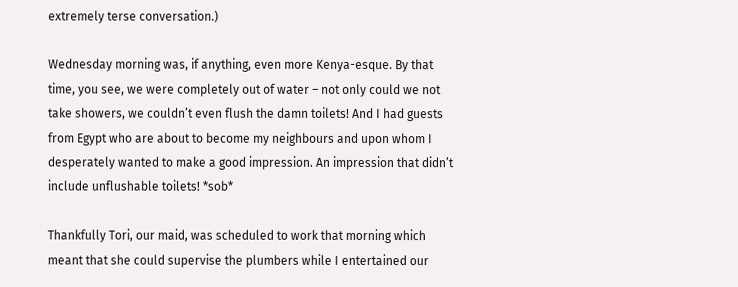extremely terse conversation.)

Wednesday morning was, if anything, even more Kenya-esque. By that time, you see, we were completely out of water – not only could we not take showers, we couldn’t even flush the damn toilets! And I had guests from Egypt who are about to become my neighbours and upon whom I desperately wanted to make a good impression. An impression that didn’t include unflushable toilets! *sob*

Thankfully Tori, our maid, was scheduled to work that morning which meant that she could supervise the plumbers while I entertained our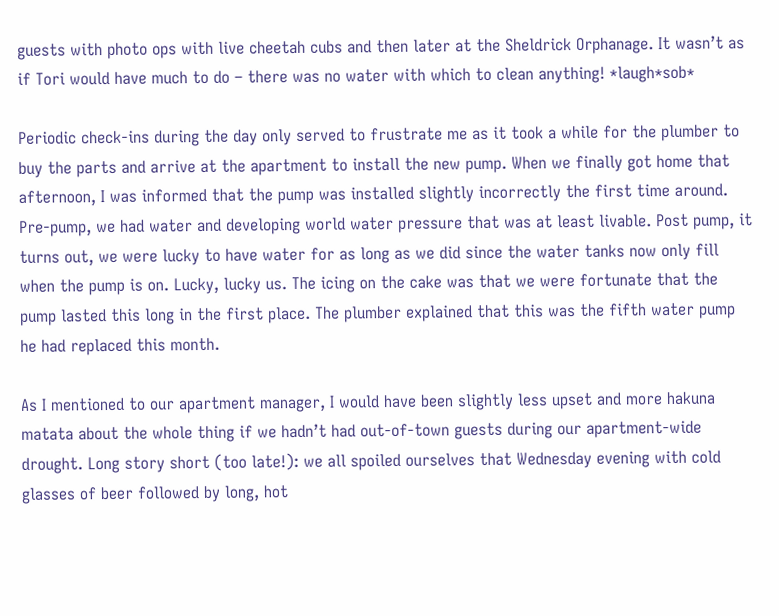guests with photo ops with live cheetah cubs and then later at the Sheldrick Orphanage. It wasn’t as if Tori would have much to do – there was no water with which to clean anything! *laugh*sob*

Periodic check-ins during the day only served to frustrate me as it took a while for the plumber to buy the parts and arrive at the apartment to install the new pump. When we finally got home that afternoon, I was informed that the pump was installed slightly incorrectly the first time around. Pre-pump, we had water and developing world water pressure that was at least livable. Post pump, it turns out, we were lucky to have water for as long as we did since the water tanks now only fill when the pump is on. Lucky, lucky us. The icing on the cake was that we were fortunate that the pump lasted this long in the first place. The plumber explained that this was the fifth water pump he had replaced this month.

As I mentioned to our apartment manager, I would have been slightly less upset and more hakuna matata about the whole thing if we hadn’t had out-of-town guests during our apartment-wide drought. Long story short (too late!): we all spoiled ourselves that Wednesday evening with cold glasses of beer followed by long, hot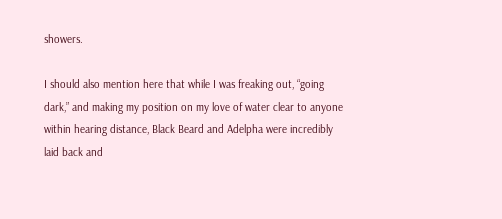showers.

I should also mention here that while I was freaking out, “going dark,” and making my position on my love of water clear to anyone within hearing distance, Black Beard and Adelpha were incredibly laid back and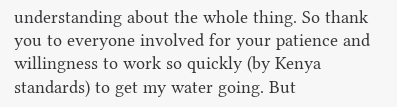understanding about the whole thing. So thank you to everyone involved for your patience and willingness to work so quickly (by Kenya standards) to get my water going. But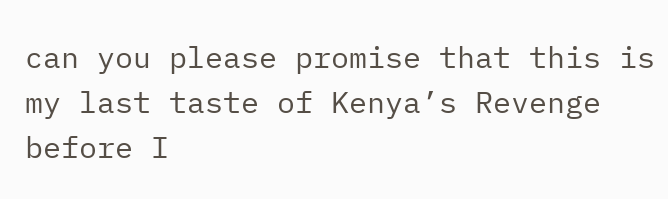can you please promise that this is my last taste of Kenya’s Revenge before I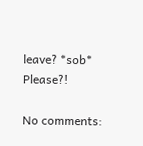leave? *sob* Please?!

No comments: